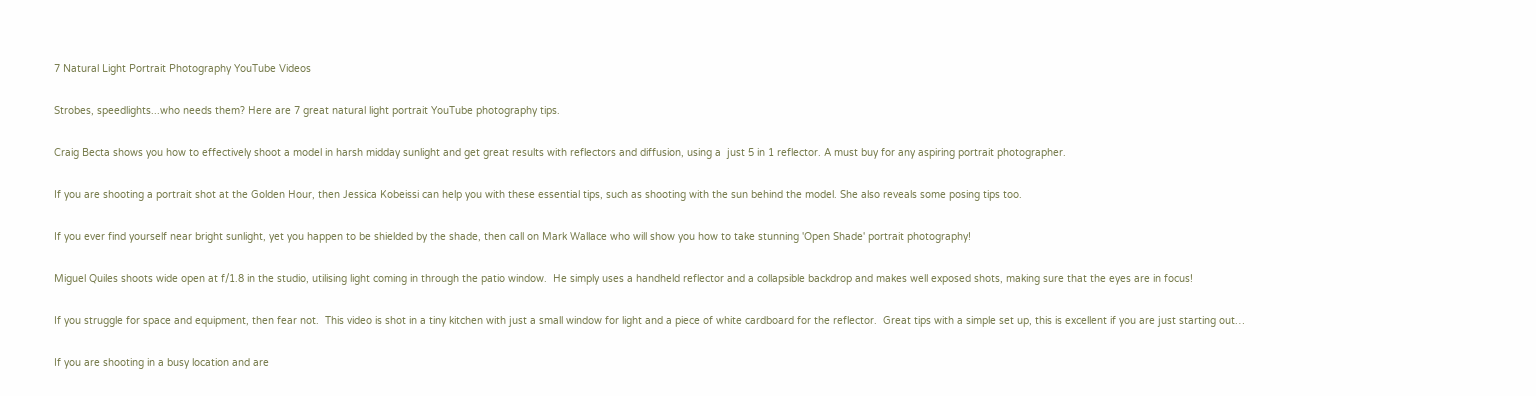7 Natural Light Portrait Photography YouTube Videos

Strobes, speedlights...who needs them? Here are 7 great natural light portrait YouTube photography tips.

Craig Becta shows you how to effectively shoot a model in harsh midday sunlight and get great results with reflectors and diffusion, using a  just 5 in 1 reflector. A must buy for any aspiring portrait photographer.

If you are shooting a portrait shot at the Golden Hour, then Jessica Kobeissi can help you with these essential tips, such as shooting with the sun behind the model. She also reveals some posing tips too.

If you ever find yourself near bright sunlight, yet you happen to be shielded by the shade, then call on Mark Wallace who will show you how to take stunning 'Open Shade' portrait photography!

Miguel Quiles shoots wide open at f/1.8 in the studio, utilising light coming in through the patio window.  He simply uses a handheld reflector and a collapsible backdrop and makes well exposed shots, making sure that the eyes are in focus!

If you struggle for space and equipment, then fear not.  This video is shot in a tiny kitchen with just a small window for light and a piece of white cardboard for the reflector.  Great tips with a simple set up, this is excellent if you are just starting out…

If you are shooting in a busy location and are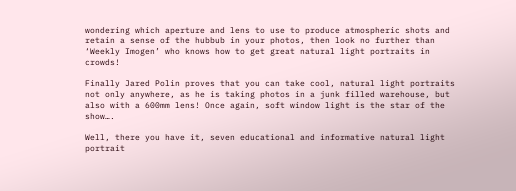wondering which aperture and lens to use to produce atmospheric shots and retain a sense of the hubbub in your photos, then look no further than ‘Weekly Imogen’ who knows how to get great natural light portraits in crowds!

Finally Jared Polin proves that you can take cool, natural light portraits not only anywhere, as he is taking photos in a junk filled warehouse, but also with a 600mm lens! Once again, soft window light is the star of the show….

Well, there you have it, seven educational and informative natural light portrait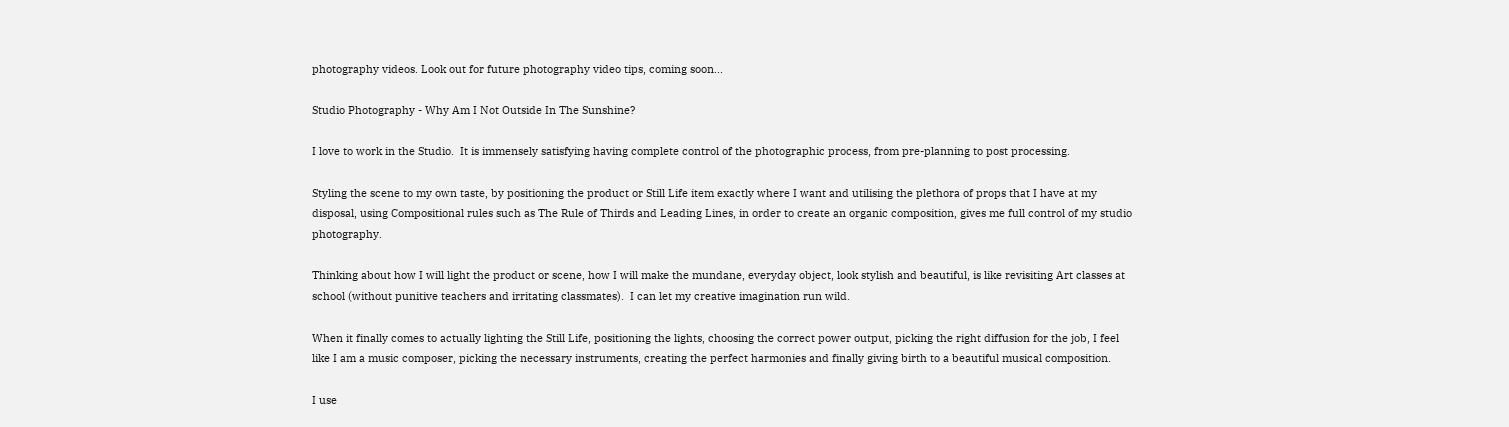photography videos. Look out for future photography video tips, coming soon...

Studio Photography - Why Am I Not Outside In The Sunshine?

I love to work in the Studio.  It is immensely satisfying having complete control of the photographic process, from pre-planning to post processing.

Styling the scene to my own taste, by positioning the product or Still Life item exactly where I want and utilising the plethora of props that I have at my disposal, using Compositional rules such as The Rule of Thirds and Leading Lines, in order to create an organic composition, gives me full control of my studio photography.

Thinking about how I will light the product or scene, how I will make the mundane, everyday object, look stylish and beautiful, is like revisiting Art classes at school (without punitive teachers and irritating classmates).  I can let my creative imagination run wild.

When it finally comes to actually lighting the Still Life, positioning the lights, choosing the correct power output, picking the right diffusion for the job, I feel like I am a music composer, picking the necessary instruments, creating the perfect harmonies and finally giving birth to a beautiful musical composition.

I use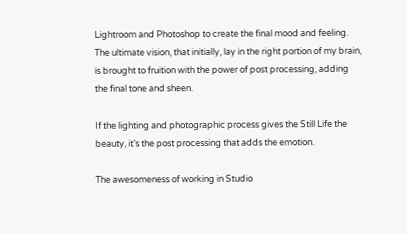Lightroom and Photoshop to create the final mood and feeling.  The ultimate vision, that initially, lay in the right portion of my brain, is brought to fruition with the power of post processing, adding the final tone and sheen.

If the lighting and photographic process gives the Still Life the beauty, it’s the post processing that adds the emotion.

The awesomeness of working in Studio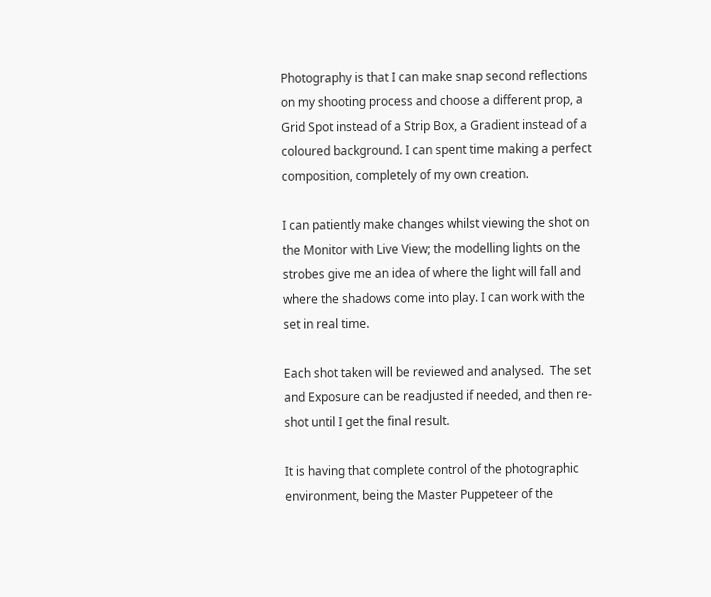Photography is that I can make snap second reflections on my shooting process and choose a different prop, a Grid Spot instead of a Strip Box, a Gradient instead of a coloured background. I can spent time making a perfect composition, completely of my own creation.

I can patiently make changes whilst viewing the shot on the Monitor with Live View; the modelling lights on the strobes give me an idea of where the light will fall and where the shadows come into play. I can work with the set in real time.

Each shot taken will be reviewed and analysed.  The set and Exposure can be readjusted if needed, and then re-shot until I get the final result.

It is having that complete control of the photographic environment, being the Master Puppeteer of the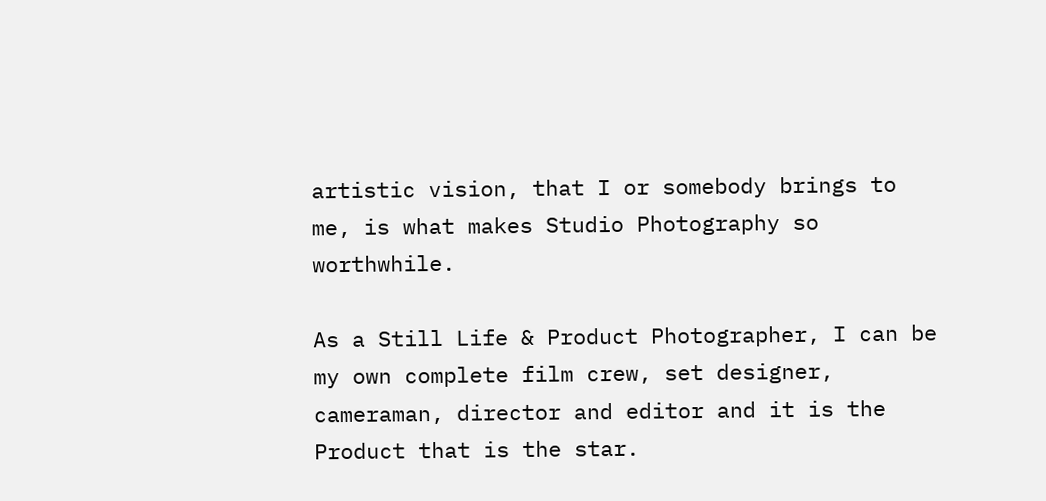artistic vision, that I or somebody brings to me, is what makes Studio Photography so worthwhile.

As a Still Life & Product Photographer, I can be my own complete film crew, set designer, cameraman, director and editor and it is the Product that is the star.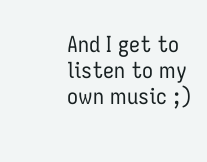And I get to listen to my own music ;)